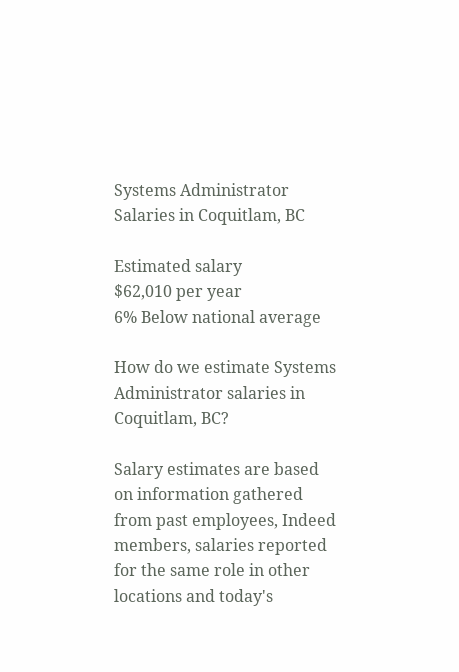Systems Administrator Salaries in Coquitlam, BC

Estimated salary
$62,010 per year
6% Below national average

How do we estimate Systems Administrator salaries in Coquitlam, BC?

Salary estimates are based on information gathered from past employees, Indeed members, salaries reported for the same role in other locations and today's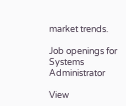market trends.

Job openings for Systems Administrator

View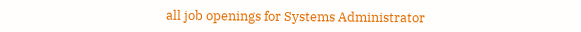all job openings for Systems Administrator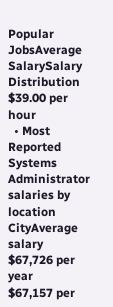Popular JobsAverage SalarySalary Distribution
$39.00 per hour
  • Most Reported
Systems Administrator salaries by location
CityAverage salary
$67,726 per year
$67,157 per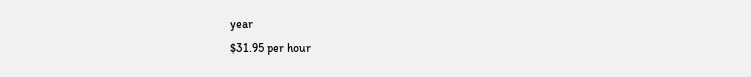year
$31.95 per hour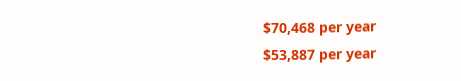$70,468 per year
$53,887 per year